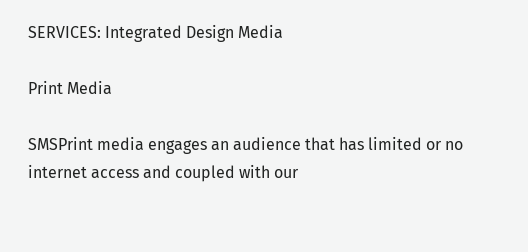SERVICES: Integrated Design Media

Print Media

SMSPrint media engages an audience that has limited or no internet access and coupled with our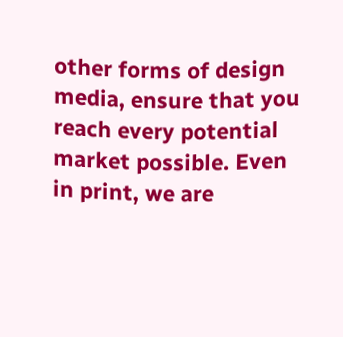other forms of design media, ensure that you reach every potential market possible. Even in print, we are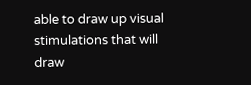able to draw up visual stimulations that will draw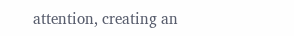attention, creating an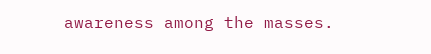awareness among the masses.